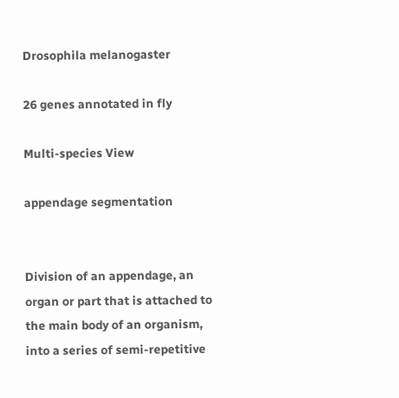Drosophila melanogaster

26 genes annotated in fly

Multi-species View

appendage segmentation


Division of an appendage, an organ or part that is attached to the main body of an organism, into a series of semi-repetitive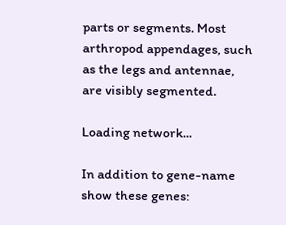parts or segments. Most arthropod appendages, such as the legs and antennae, are visibly segmented.

Loading network...

In addition to gene-name show these genes: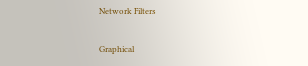Network Filters

Graphical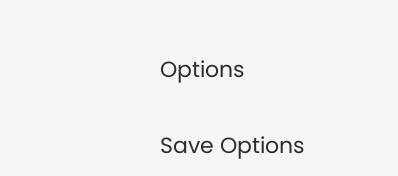Options

Save Options